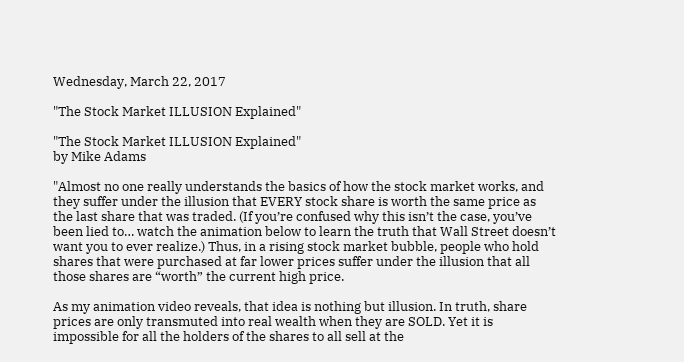Wednesday, March 22, 2017

"The Stock Market ILLUSION Explained"

"The Stock Market ILLUSION Explained"
by Mike Adams

"Almost no one really understands the basics of how the stock market works, and they suffer under the illusion that EVERY stock share is worth the same price as the last share that was traded. (If you’re confused why this isn’t the case, you’ve been lied to… watch the animation below to learn the truth that Wall Street doesn’t want you to ever realize.) Thus, in a rising stock market bubble, people who hold shares that were purchased at far lower prices suffer under the illusion that all those shares are “worth” the current high price.

As my animation video reveals, that idea is nothing but illusion. In truth, share prices are only transmuted into real wealth when they are SOLD. Yet it is impossible for all the holders of the shares to all sell at the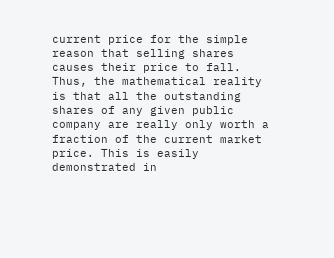current price for the simple reason that selling shares causes their price to fall. Thus, the mathematical reality is that all the outstanding shares of any given public company are really only worth a fraction of the current market price. This is easily demonstrated in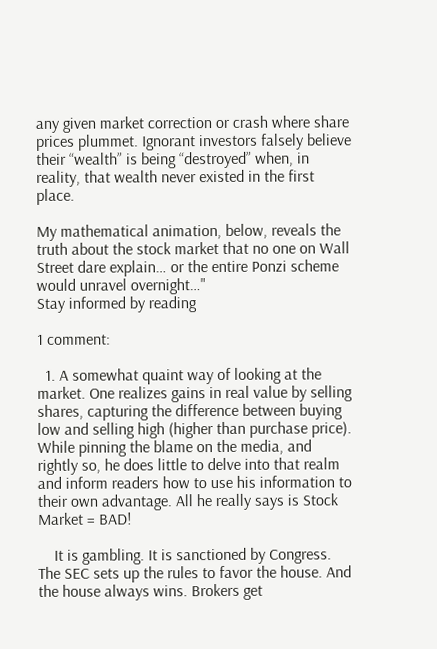any given market correction or crash where share prices plummet. Ignorant investors falsely believe their “wealth” is being “destroyed” when, in reality, that wealth never existed in the first place.

My mathematical animation, below, reveals the truth about the stock market that no one on Wall Street dare explain… or the entire Ponzi scheme would unravel overnight…"
Stay informed by reading

1 comment:

  1. A somewhat quaint way of looking at the market. One realizes gains in real value by selling shares, capturing the difference between buying low and selling high (higher than purchase price). While pinning the blame on the media, and rightly so, he does little to delve into that realm and inform readers how to use his information to their own advantage. All he really says is Stock Market = BAD!

    It is gambling. It is sanctioned by Congress. The SEC sets up the rules to favor the house. And the house always wins. Brokers get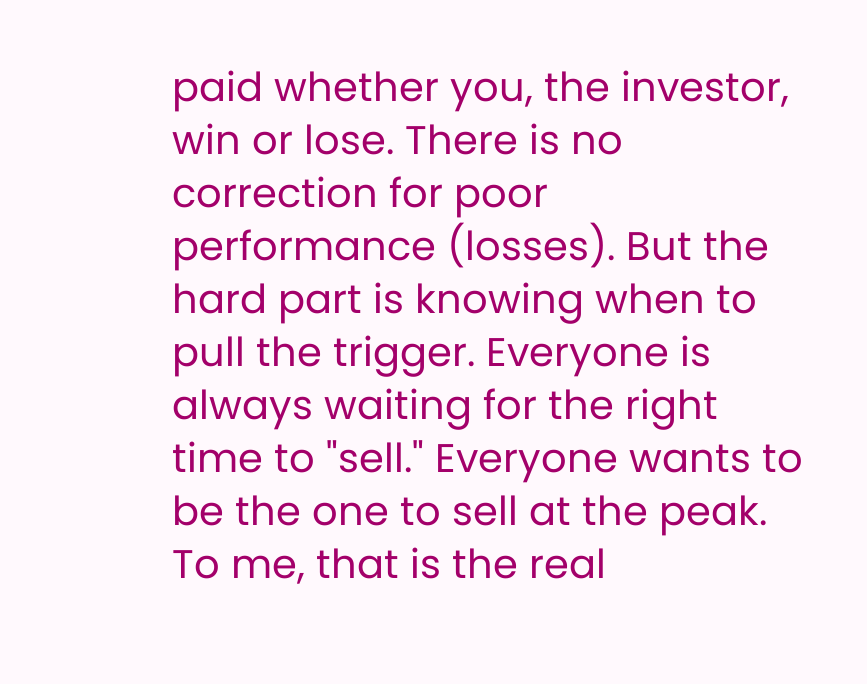paid whether you, the investor, win or lose. There is no correction for poor performance (losses). But the hard part is knowing when to pull the trigger. Everyone is always waiting for the right time to "sell." Everyone wants to be the one to sell at the peak. To me, that is the real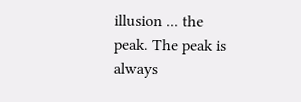illusion ... the peak. The peak is always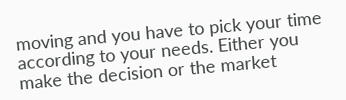moving and you have to pick your time according to your needs. Either you make the decision or the market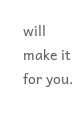will make it for you.